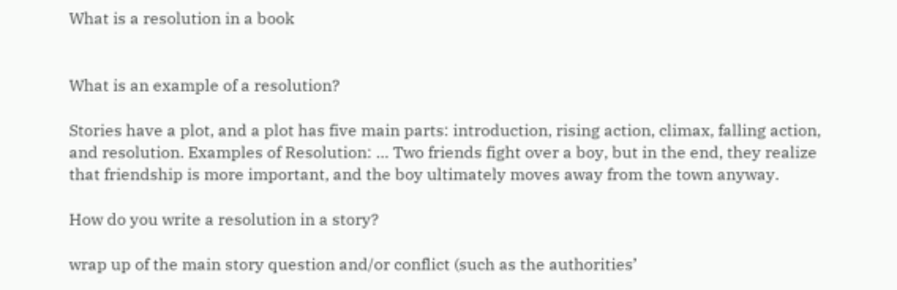What is a resolution in a book


What is an example of a resolution?

Stories have a plot, and a plot has five main parts: introduction, rising action, climax, falling action, and resolution. Examples of Resolution: … Two friends fight over a boy, but in the end, they realize that friendship is more important, and the boy ultimately moves away from the town anyway.

How do you write a resolution in a story?

wrap up of the main story question and/or conflict (such as the authorities’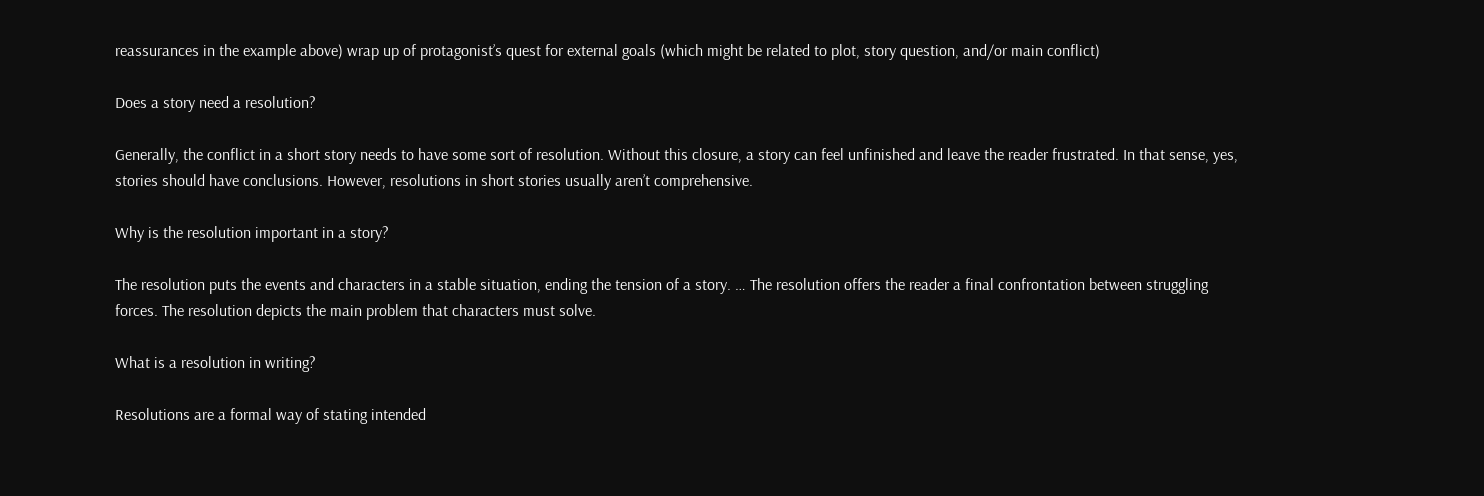reassurances in the example above) wrap up of protagonist’s quest for external goals (which might be related to plot, story question, and/or main conflict)

Does a story need a resolution?

Generally, the conflict in a short story needs to have some sort of resolution. Without this closure, a story can feel unfinished and leave the reader frustrated. In that sense, yes, stories should have conclusions. However, resolutions in short stories usually aren’t comprehensive.

Why is the resolution important in a story?

The resolution puts the events and characters in a stable situation, ending the tension of a story. … The resolution offers the reader a final confrontation between struggling forces. The resolution depicts the main problem that characters must solve.

What is a resolution in writing?

Resolutions are a formal way of stating intended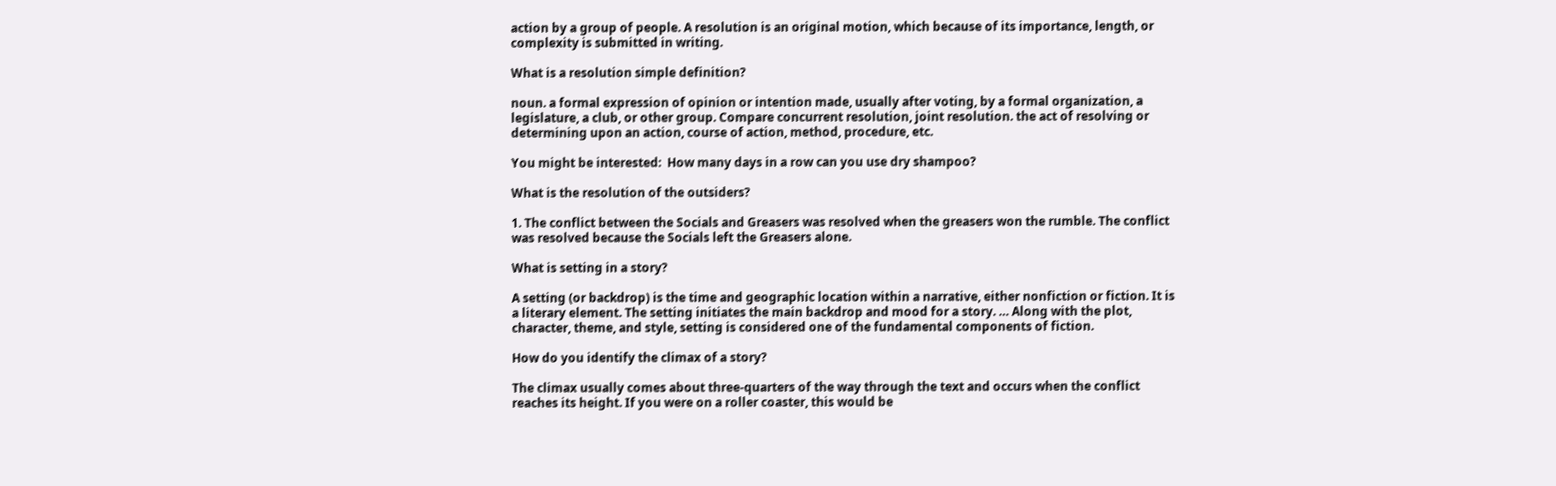action by a group of people. A resolution is an original motion, which because of its importance, length, or complexity is submitted in writing.

What is a resolution simple definition?

noun. a formal expression of opinion or intention made, usually after voting, by a formal organization, a legislature, a club, or other group. Compare concurrent resolution, joint resolution. the act of resolving or determining upon an action, course of action, method, procedure, etc.

You might be interested:  How many days in a row can you use dry shampoo?

What is the resolution of the outsiders?

1. The conflict between the Socials and Greasers was resolved when the greasers won the rumble. The conflict was resolved because the Socials left the Greasers alone.

What is setting in a story?

A setting (or backdrop) is the time and geographic location within a narrative, either nonfiction or fiction. It is a literary element. The setting initiates the main backdrop and mood for a story. … Along with the plot, character, theme, and style, setting is considered one of the fundamental components of fiction.

How do you identify the climax of a story?

The climax usually comes about three-quarters of the way through the text and occurs when the conflict reaches its height. If you were on a roller coaster, this would be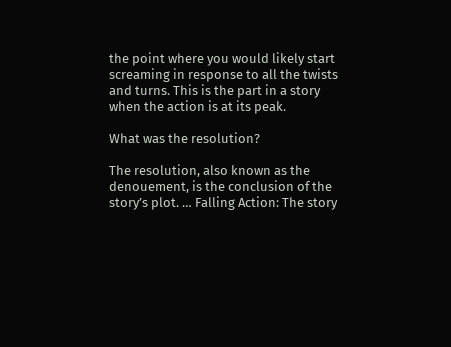the point where you would likely start screaming in response to all the twists and turns. This is the part in a story when the action is at its peak.

What was the resolution?

The resolution, also known as the denouement, is the conclusion of the story’s plot. … Falling Action: The story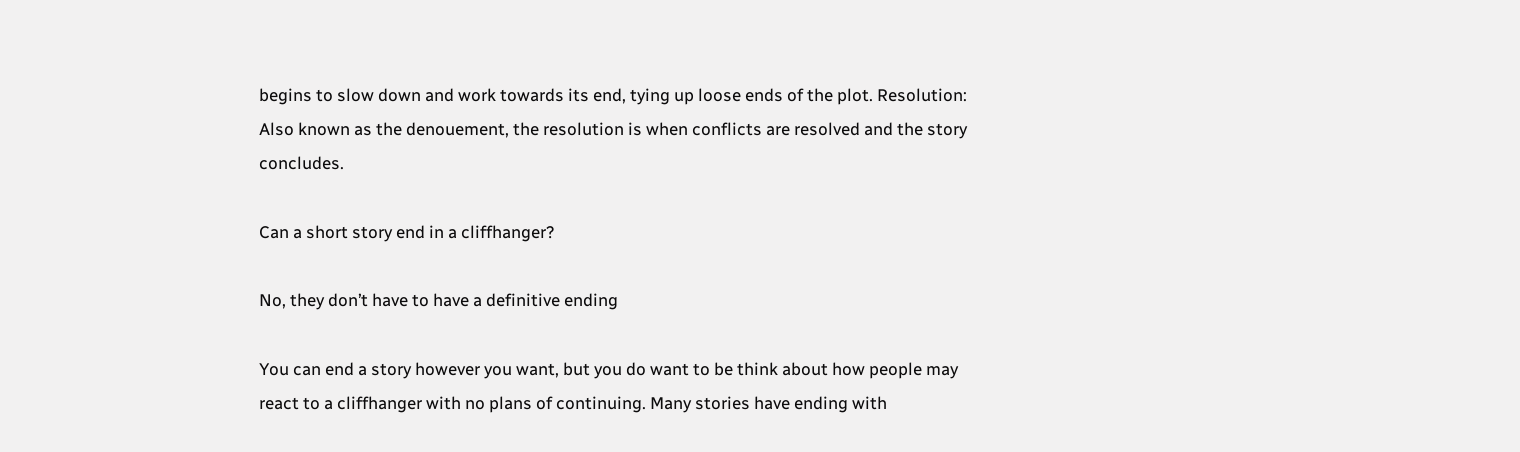begins to slow down and work towards its end, tying up loose ends of the plot. Resolution: Also known as the denouement, the resolution is when conflicts are resolved and the story concludes.

Can a short story end in a cliffhanger?

No, they don’t have to have a definitive ending

You can end a story however you want, but you do want to be think about how people may react to a cliffhanger with no plans of continuing. Many stories have ending with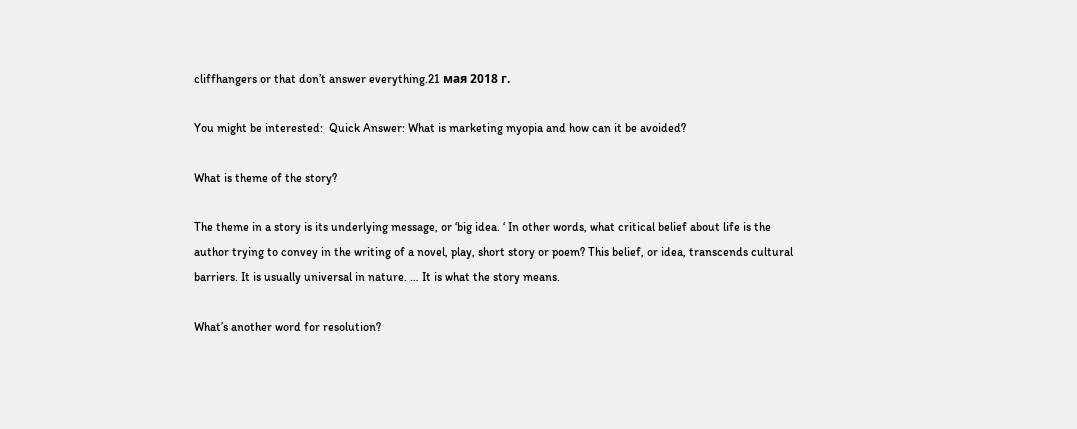cliffhangers or that don’t answer everything.21 мая 2018 г.

You might be interested:  Quick Answer: What is marketing myopia and how can it be avoided?

What is theme of the story?

The theme in a story is its underlying message, or ‘big idea. ‘ In other words, what critical belief about life is the author trying to convey in the writing of a novel, play, short story or poem? This belief, or idea, transcends cultural barriers. It is usually universal in nature. … It is what the story means.

What’s another word for resolution?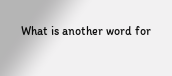What is another word for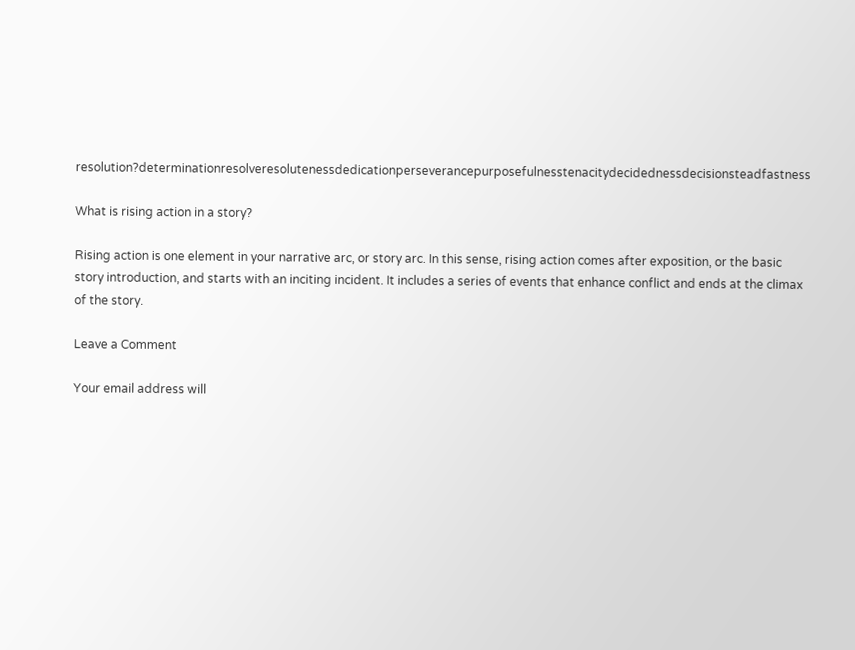resolution?determinationresolveresolutenessdedicationperseverancepurposefulnesstenacitydecidednessdecisionsteadfastness

What is rising action in a story?

Rising action is one element in your narrative arc, or story arc. In this sense, rising action comes after exposition, or the basic story introduction, and starts with an inciting incident. It includes a series of events that enhance conflict and ends at the climax of the story.

Leave a Comment

Your email address will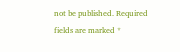not be published. Required fields are marked *